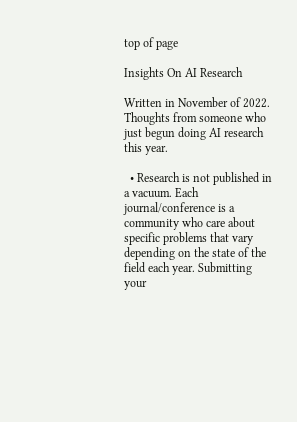top of page

Insights On AI Research

Written in November of 2022. Thoughts from someone who just begun doing AI research this year.

  • Research is not published in a vacuum. Each journal/conference is a community who care about specific problems that vary depending on the state of the field each year. Submitting your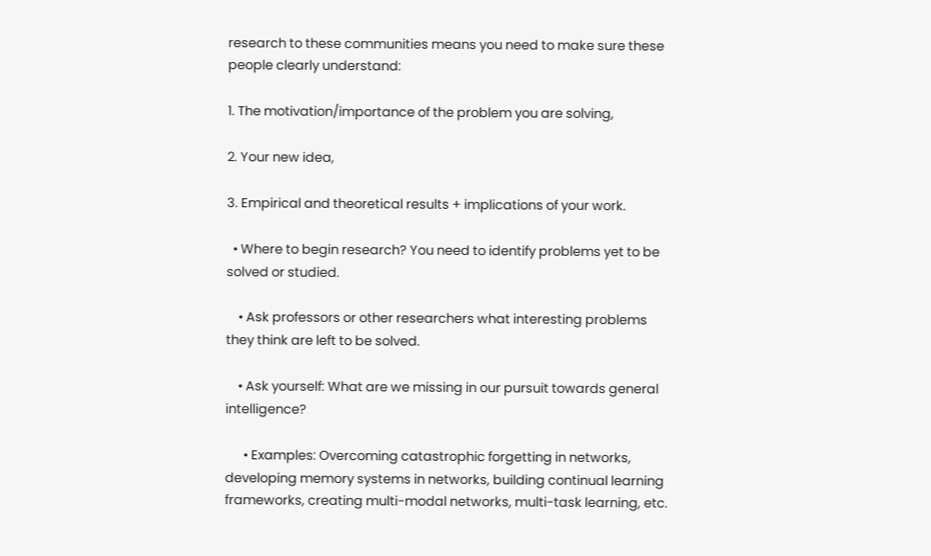research to these communities means you need to make sure these people clearly understand:

1. The motivation/importance of the problem you are solving,

2. Your new idea,

3. Empirical and theoretical results + implications of your work.

  • Where to begin research? You need to identify problems yet to be solved or studied.

    • Ask professors or other researchers what interesting problems they think are left to be solved.

    • Ask yourself: What are we missing in our pursuit towards general intelligence?

      • Examples: Overcoming catastrophic forgetting in networks, developing memory systems in networks, building continual learning frameworks, creating multi-modal networks, multi-task learning, etc.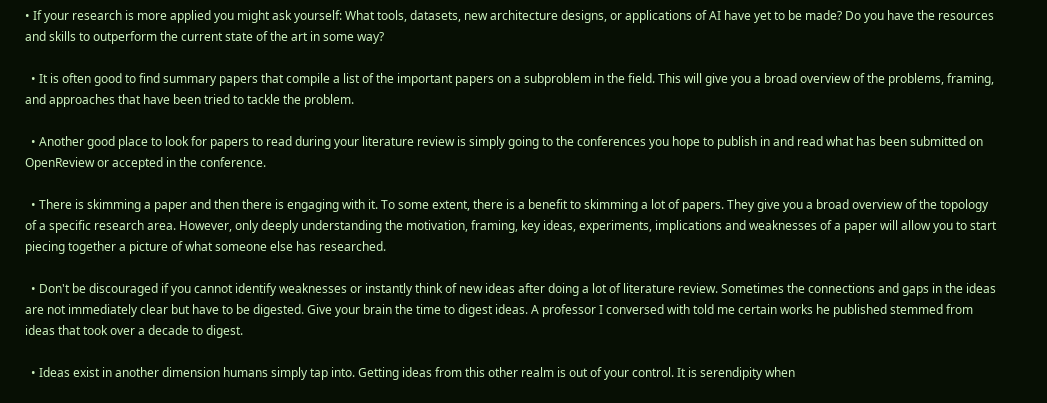• If your research is more applied you might ask yourself: What tools, datasets, new architecture designs, or applications of AI have yet to be made? Do you have the resources and skills to outperform the current state of the art in some way?

  • It is often good to find summary papers that compile a list of the important papers on a subproblem in the field. This will give you a broad overview of the problems, framing, and approaches that have been tried to tackle the problem.

  • Another good place to look for papers to read during your literature review is simply going to the conferences you hope to publish in and read what has been submitted on OpenReview or accepted in the conference.

  • There is skimming a paper and then there is engaging with it. To some extent, there is a benefit to skimming a lot of papers. They give you a broad overview of the topology of a specific research area. However, only deeply understanding the motivation, framing, key ideas, experiments, implications and weaknesses of a paper will allow you to start piecing together a picture of what someone else has researched.

  • Don't be discouraged if you cannot identify weaknesses or instantly think of new ideas after doing a lot of literature review. Sometimes the connections and gaps in the ideas are not immediately clear but have to be digested. Give your brain the time to digest ideas. A professor I conversed with told me certain works he published stemmed from ideas that took over a decade to digest.

  • Ideas exist in another dimension humans simply tap into. Getting ideas from this other realm is out of your control. It is serendipity when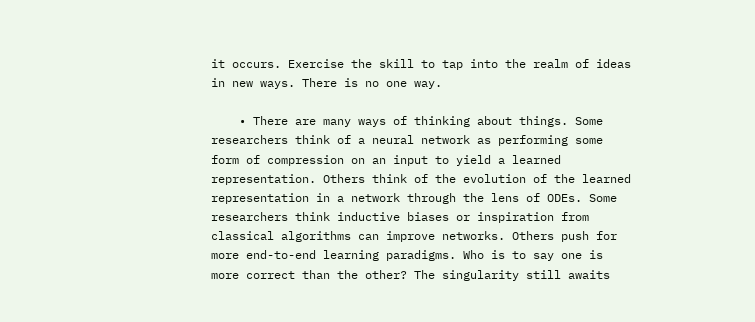it occurs. Exercise the skill to tap into the realm of ideas in new ways. There is no one way.

    • There are many ways of thinking about things. Some researchers think of a neural network as performing some form of compression on an input to yield a learned representation. Others think of the evolution of the learned representation in a network through the lens of ODEs. Some researchers think inductive biases or inspiration from classical algorithms can improve networks. Others push for more end-to-end learning paradigms. Who is to say one is more correct than the other? The singularity still awaits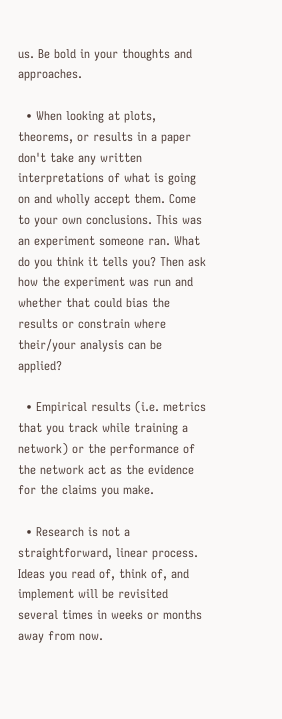us. Be bold in your thoughts and approaches.

  • When looking at plots, theorems, or results in a paper don't take any written interpretations of what is going on and wholly accept them. Come to your own conclusions. This was an experiment someone ran. What do you think it tells you? Then ask how the experiment was run and whether that could bias the results or constrain where their/your analysis can be applied?

  • Empirical results (i.e. metrics that you track while training a network) or the performance of the network act as the evidence for the claims you make.

  • Research is not a straightforward, linear process. Ideas you read of, think of, and implement will be revisited several times in weeks or months away from now.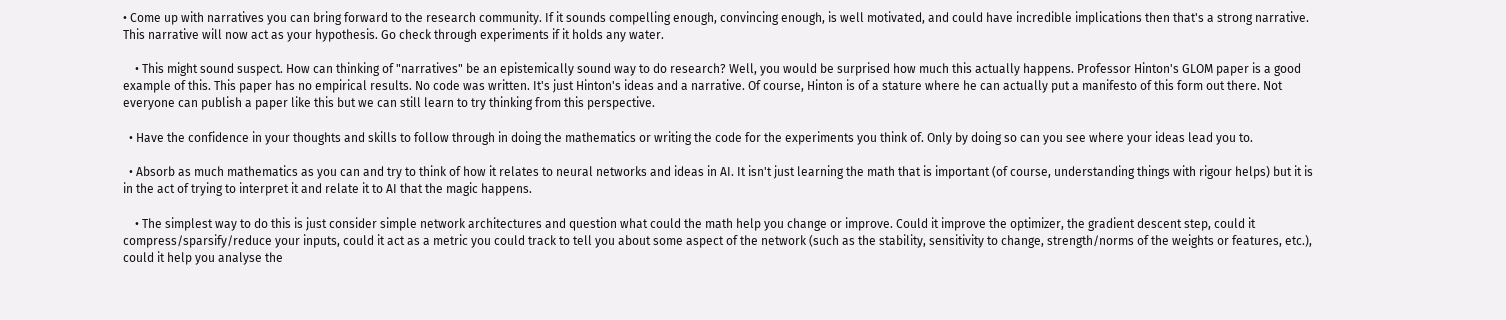• Come up with narratives you can bring forward to the research community. If it sounds compelling enough, convincing enough, is well motivated, and could have incredible implications then that's a strong narrative. This narrative will now act as your hypothesis. Go check through experiments if it holds any water.

    • This might sound suspect. How can thinking of "narratives" be an epistemically sound way to do research? Well, you would be surprised how much this actually happens. Professor Hinton's GLOM paper is a good example of this. This paper has no empirical results. No code was written. It's just Hinton's ideas and a narrative. Of course, Hinton is of a stature where he can actually put a manifesto of this form out there. Not everyone can publish a paper like this but we can still learn to try thinking from this perspective.

  • Have the confidence in your thoughts and skills to follow through in doing the mathematics or writing the code for the experiments you think of. Only by doing so can you see where your ideas lead you to.

  • Absorb as much mathematics as you can and try to think of how it relates to neural networks and ideas in AI. It isn't just learning the math that is important (of course, understanding things with rigour helps) but it is in the act of trying to interpret it and relate it to AI that the magic happens.

    • The simplest way to do this is just consider simple network architectures and question what could the math help you change or improve. Could it improve the optimizer, the gradient descent step, could it compress/sparsify/reduce your inputs, could it act as a metric you could track to tell you about some aspect of the network (such as the stability, sensitivity to change, strength/norms of the weights or features, etc.), could it help you analyse the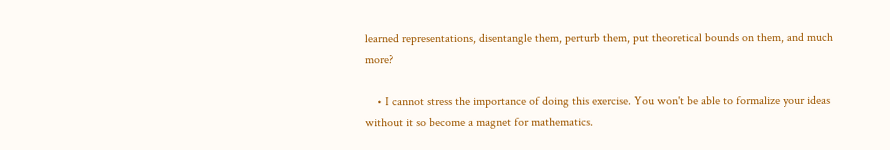learned representations, disentangle them, perturb them, put theoretical bounds on them, and much more?

    • I cannot stress the importance of doing this exercise. You won't be able to formalize your ideas without it so become a magnet for mathematics.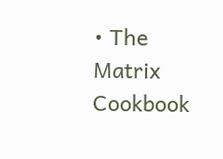• The Matrix Cookbook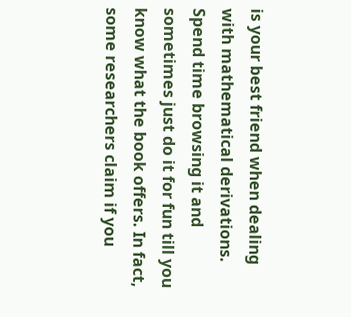is your best friend when dealing with mathematical derivations. Spend time browsing it and sometimes just do it for fun till you know what the book offers. In fact, some researchers claim if you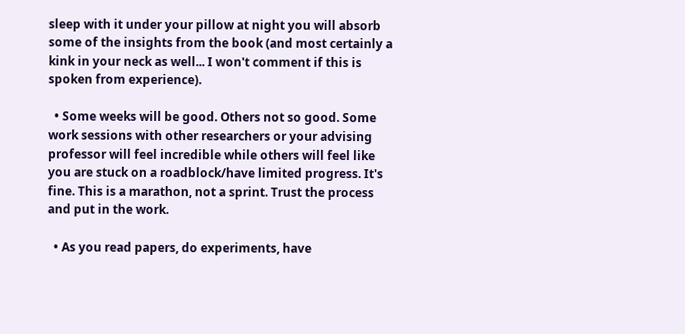sleep with it under your pillow at night you will absorb some of the insights from the book (and most certainly a kink in your neck as well... I won't comment if this is spoken from experience).

  • Some weeks will be good. Others not so good. Some work sessions with other researchers or your advising professor will feel incredible while others will feel like you are stuck on a roadblock/have limited progress. It's fine. This is a marathon, not a sprint. Trust the process and put in the work.

  • As you read papers, do experiments, have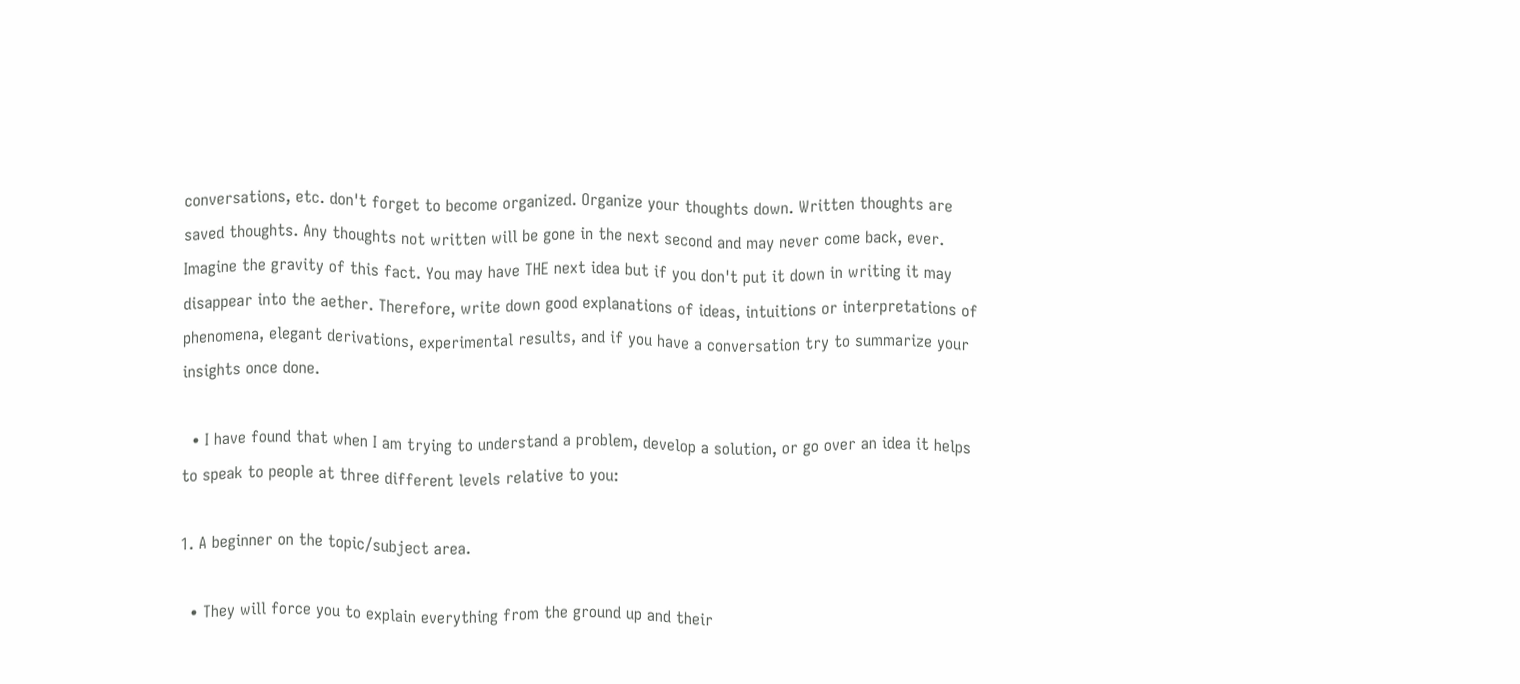conversations, etc. don't forget to become organized. Organize your thoughts down. Written thoughts are saved thoughts. Any thoughts not written will be gone in the next second and may never come back, ever. Imagine the gravity of this fact. You may have THE next idea but if you don't put it down in writing it may disappear into the aether. Therefore, write down good explanations of ideas, intuitions or interpretations of phenomena, elegant derivations, experimental results, and if you have a conversation try to summarize your insights once done.

  • I have found that when I am trying to understand a problem, develop a solution, or go over an idea it helps to speak to people at three different levels relative to you:

1. A beginner on the topic/subject area.

  • They will force you to explain everything from the ground up and their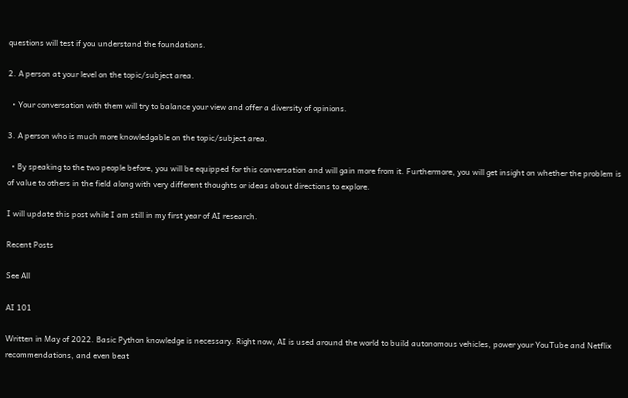questions will test if you understand the foundations.

2. A person at your level on the topic/subject area.

  • Your conversation with them will try to balance your view and offer a diversity of opinions.

3. A person who is much more knowledgable on the topic/subject area.

  • By speaking to the two people before, you will be equipped for this conversation and will gain more from it. Furthermore, you will get insight on whether the problem is of value to others in the field along with very different thoughts or ideas about directions to explore.

I will update this post while I am still in my first year of AI research.

Recent Posts

See All

AI 101

Written in May of 2022. Basic Python knowledge is necessary. Right now, AI is used around the world to build autonomous vehicles, power your YouTube and Netflix recommendations, and even beat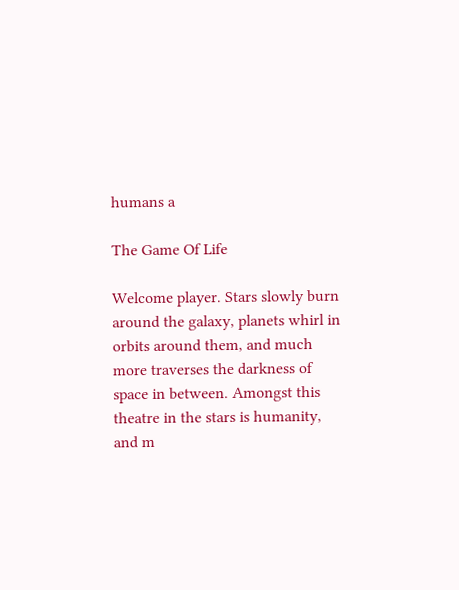humans a

The Game Of Life

Welcome player. Stars slowly burn around the galaxy, planets whirl in orbits around them, and much more traverses the darkness of space in between. Amongst this theatre in the stars is humanity, and m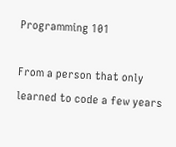Programming 101

From a person that only learned to code a few years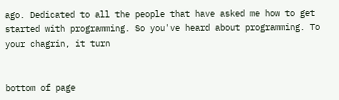ago. Dedicated to all the people that have asked me how to get started with programming. So you've heard about programming. To your chagrin, it turn


bottom of page